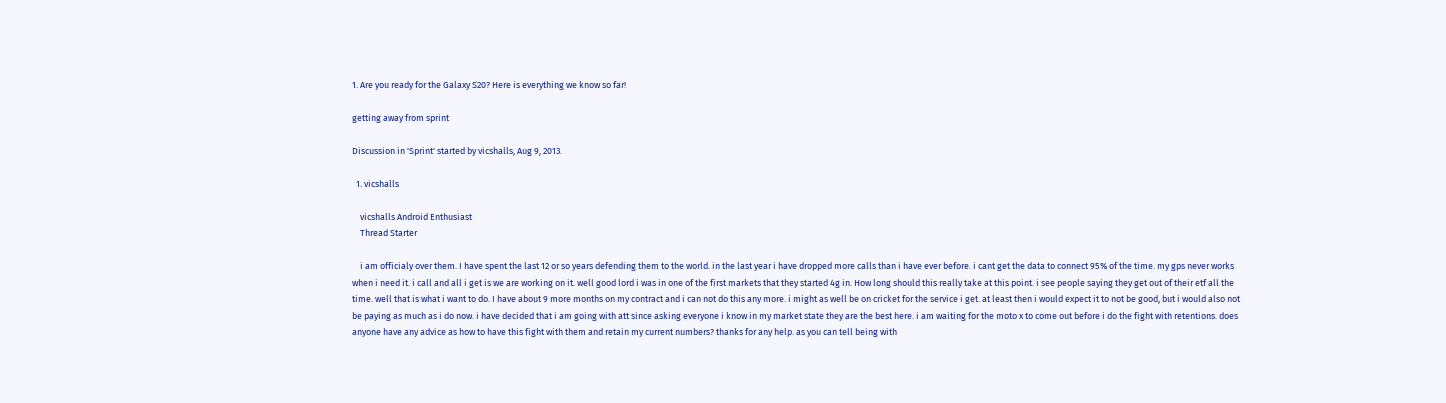1. Are you ready for the Galaxy S20? Here is everything we know so far!

getting away from sprint

Discussion in 'Sprint' started by vicshalls, Aug 9, 2013.

  1. vicshalls

    vicshalls Android Enthusiast
    Thread Starter

    i am officialy over them. I have spent the last 12 or so years defending them to the world. in the last year i have dropped more calls than i have ever before. i cant get the data to connect 95% of the time. my gps never works when i need it. i call and all i get is we are working on it. well good lord i was in one of the first markets that they started 4g in. How long should this really take at this point. i see people saying they get out of their etf all the time. well that is what i want to do. I have about 9 more months on my contract and i can not do this any more. i might as well be on cricket for the service i get. at least then i would expect it to not be good, but i would also not be paying as much as i do now. i have decided that i am going with att since asking everyone i know in my market state they are the best here. i am waiting for the moto x to come out before i do the fight with retentions. does anyone have any advice as how to have this fight with them and retain my current numbers? thanks for any help. as you can tell being with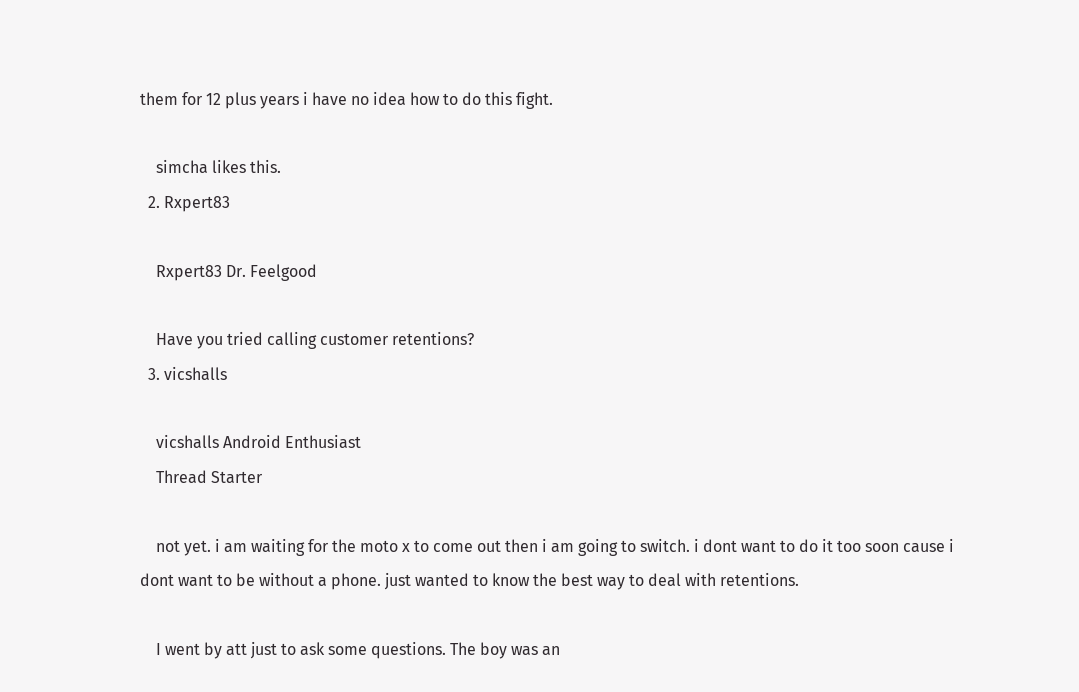them for 12 plus years i have no idea how to do this fight.

    simcha likes this.
  2. Rxpert83

    Rxpert83 Dr. Feelgood

    Have you tried calling customer retentions?
  3. vicshalls

    vicshalls Android Enthusiast
    Thread Starter

    not yet. i am waiting for the moto x to come out then i am going to switch. i dont want to do it too soon cause i dont want to be without a phone. just wanted to know the best way to deal with retentions.

    I went by att just to ask some questions. The boy was an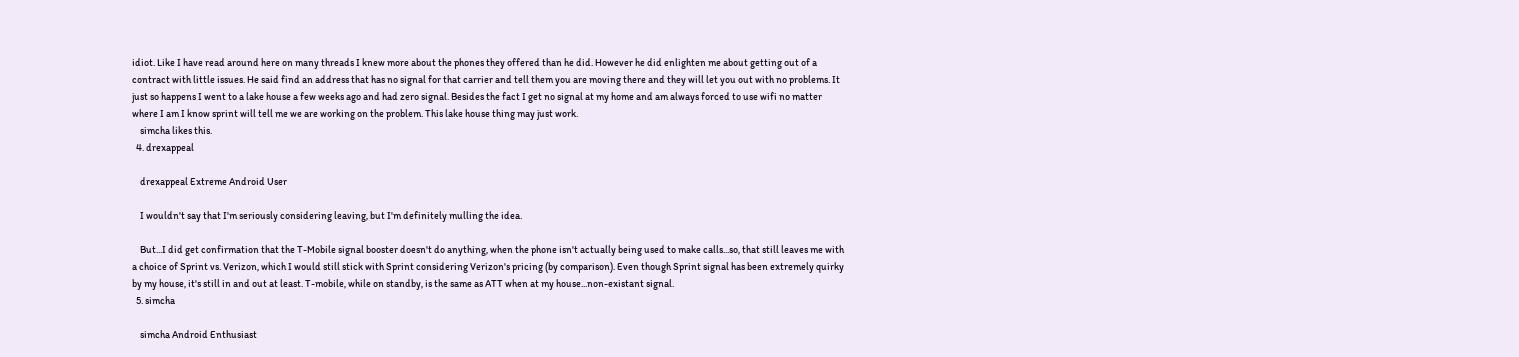idiot. Like I have read around here on many threads I knew more about the phones they offered than he did. However he did enlighten me about getting out of a contract with little issues. He said find an address that has no signal for that carrier and tell them you are moving there and they will let you out with no problems. It just so happens I went to a lake house a few weeks ago and had zero signal. Besides the fact I get no signal at my home and am always forced to use wifi no matter where I am I know sprint will tell me we are working on the problem. This lake house thing may just work.
    simcha likes this.
  4. drexappeal

    drexappeal Extreme Android User

    I wouldn't say that I'm seriously considering leaving, but I'm definitely mulling the idea.

    But...I did get confirmation that the T-Mobile signal booster doesn't do anything, when the phone isn't actually being used to make calls...so, that still leaves me with a choice of Sprint vs. Verizon, which I would still stick with Sprint considering Verizon's pricing (by comparison). Even though Sprint signal has been extremely quirky by my house, it's still in and out at least. T-mobile, while on standby, is the same as ATT when at my house...non-existant signal.
  5. simcha

    simcha Android Enthusiast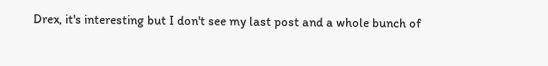Drex, it's interesting but I don't see my last post and a whole bunch of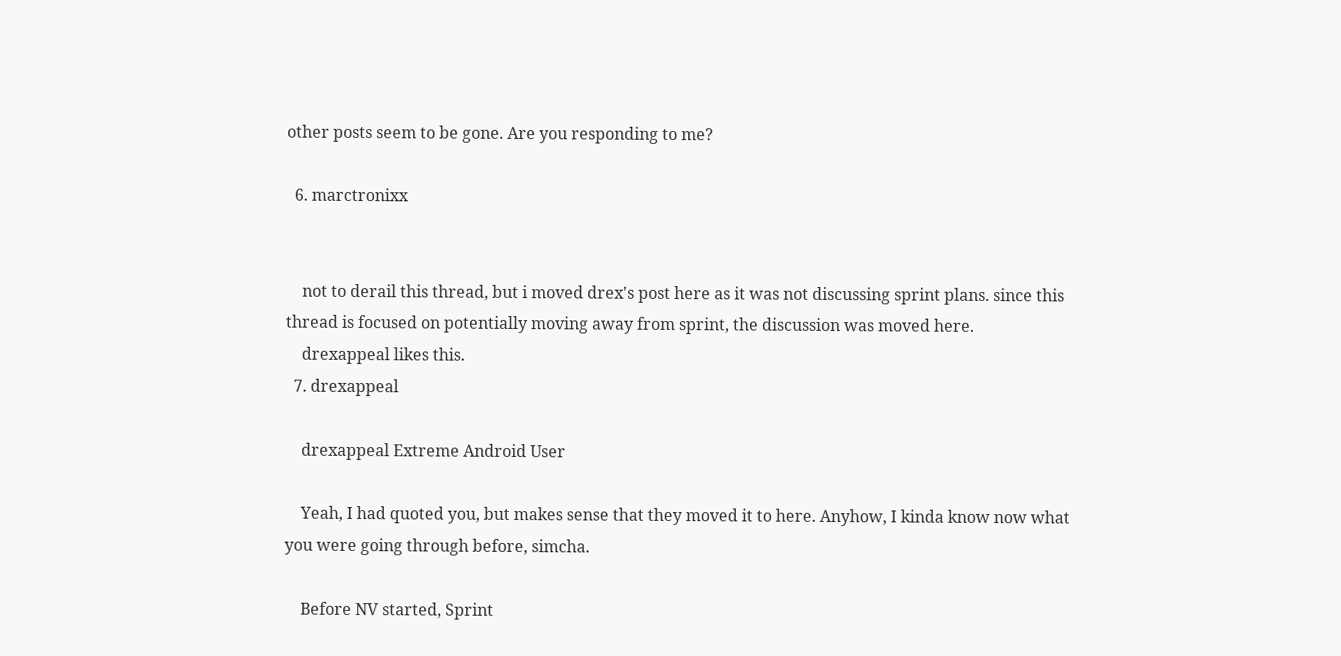other posts seem to be gone. Are you responding to me?

  6. marctronixx


    not to derail this thread, but i moved drex's post here as it was not discussing sprint plans. since this thread is focused on potentially moving away from sprint, the discussion was moved here.
    drexappeal likes this.
  7. drexappeal

    drexappeal Extreme Android User

    Yeah, I had quoted you, but makes sense that they moved it to here. Anyhow, I kinda know now what you were going through before, simcha.

    Before NV started, Sprint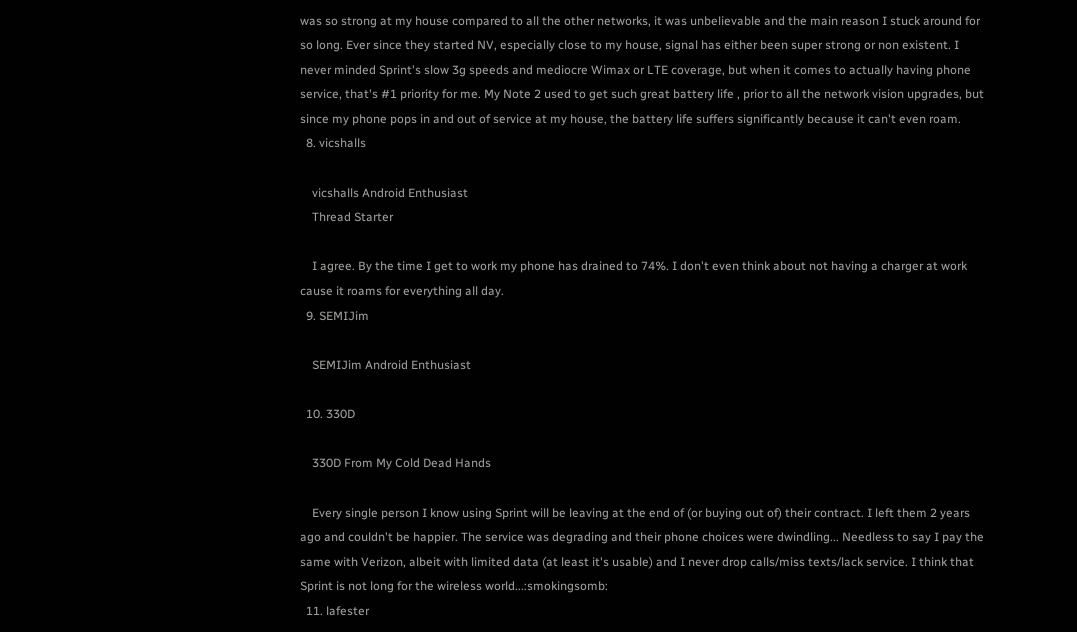was so strong at my house compared to all the other networks, it was unbelievable and the main reason I stuck around for so long. Ever since they started NV, especially close to my house, signal has either been super strong or non existent. I never minded Sprint's slow 3g speeds and mediocre Wimax or LTE coverage, but when it comes to actually having phone service, that's #1 priority for me. My Note 2 used to get such great battery life , prior to all the network vision upgrades, but since my phone pops in and out of service at my house, the battery life suffers significantly because it can't even roam.
  8. vicshalls

    vicshalls Android Enthusiast
    Thread Starter

    I agree. By the time I get to work my phone has drained to 74%. I don't even think about not having a charger at work cause it roams for everything all day.
  9. SEMIJim

    SEMIJim Android Enthusiast

  10. 330D

    330D From My Cold Dead Hands

    Every single person I know using Sprint will be leaving at the end of (or buying out of) their contract. I left them 2 years ago and couldn't be happier. The service was degrading and their phone choices were dwindling... Needless to say I pay the same with Verizon, albeit with limited data (at least it's usable) and I never drop calls/miss texts/lack service. I think that Sprint is not long for the wireless world...:smokingsomb:
  11. lafester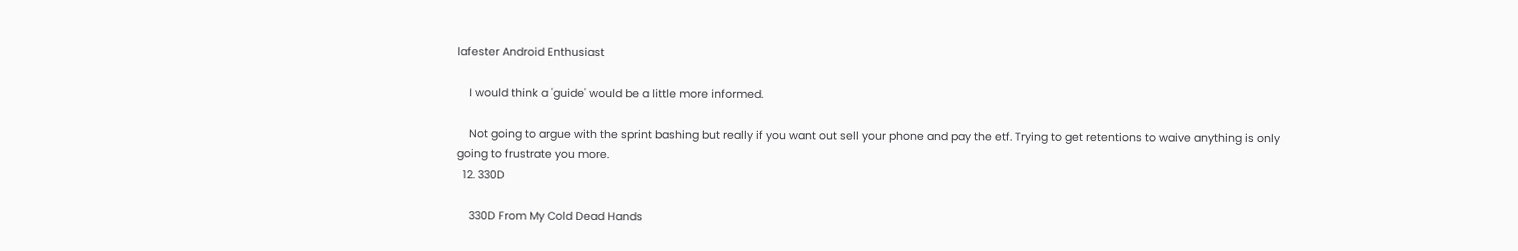lafester Android Enthusiast

    I would think a 'guide' would be a little more informed.

    Not going to argue with the sprint bashing but really if you want out sell your phone and pay the etf. Trying to get retentions to waive anything is only going to frustrate you more.
  12. 330D

    330D From My Cold Dead Hands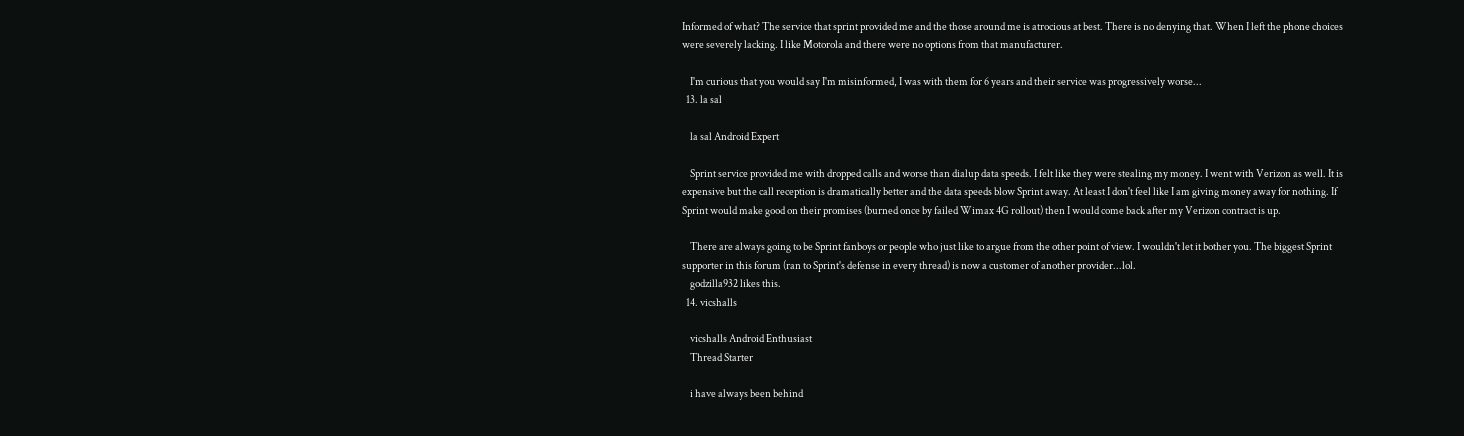Informed of what? The service that sprint provided me and the those around me is atrocious at best. There is no denying that. When I left the phone choices were severely lacking. I like Motorola and there were no options from that manufacturer.

    I'm curious that you would say I'm misinformed, I was with them for 6 years and their service was progressively worse...
  13. la sal

    la sal Android Expert

    Sprint service provided me with dropped calls and worse than dialup data speeds. I felt like they were stealing my money. I went with Verizon as well. It is expensive but the call reception is dramatically better and the data speeds blow Sprint away. At least I don't feel like I am giving money away for nothing. If Sprint would make good on their promises (burned once by failed Wimax 4G rollout) then I would come back after my Verizon contract is up.

    There are always going to be Sprint fanboys or people who just like to argue from the other point of view. I wouldn't let it bother you. The biggest Sprint supporter in this forum (ran to Sprint's defense in every thread) is now a customer of another provider...lol.
    godzilla932 likes this.
  14. vicshalls

    vicshalls Android Enthusiast
    Thread Starter

    i have always been behind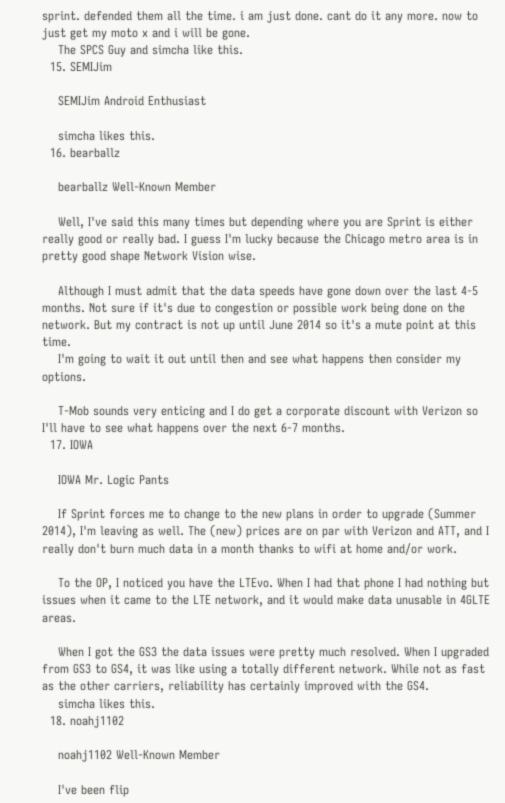sprint. defended them all the time. i am just done. cant do it any more. now to just get my moto x and i will be gone.
    The SPCS Guy and simcha like this.
  15. SEMIJim

    SEMIJim Android Enthusiast

    simcha likes this.
  16. bearballz

    bearballz Well-Known Member

    Well, I've said this many times but depending where you are Sprint is either really good or really bad. I guess I'm lucky because the Chicago metro area is in pretty good shape Network Vision wise.

    Although I must admit that the data speeds have gone down over the last 4-5 months. Not sure if it's due to congestion or possible work being done on the network. But my contract is not up until June 2014 so it's a mute point at this time.
    I'm going to wait it out until then and see what happens then consider my options.

    T-Mob sounds very enticing and I do get a corporate discount with Verizon so I'll have to see what happens over the next 6-7 months.
  17. IOWA

    IOWA Mr. Logic Pants

    If Sprint forces me to change to the new plans in order to upgrade (Summer 2014), I'm leaving as well. The (new) prices are on par with Verizon and ATT, and I really don't burn much data in a month thanks to wifi at home and/or work.

    To the OP, I noticed you have the LTEvo. When I had that phone I had nothing but issues when it came to the LTE network, and it would make data unusable in 4GLTE areas.

    When I got the GS3 the data issues were pretty much resolved. When I upgraded from GS3 to GS4, it was like using a totally different network. While not as fast as the other carriers, reliability has certainly improved with the GS4.
    simcha likes this.
  18. noahj1102

    noahj1102 Well-Known Member

    I've been flip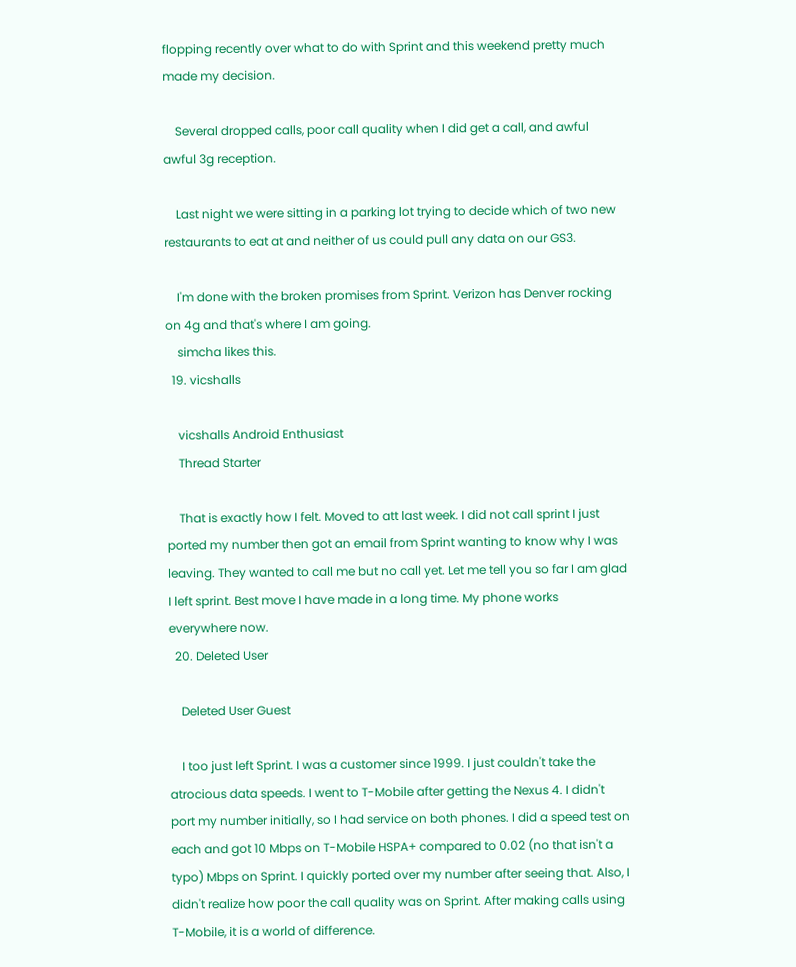flopping recently over what to do with Sprint and this weekend pretty much made my decision.

    Several dropped calls, poor call quality when I did get a call, and awful awful 3g reception.

    Last night we were sitting in a parking lot trying to decide which of two new restaurants to eat at and neither of us could pull any data on our GS3.

    I'm done with the broken promises from Sprint. Verizon has Denver rocking on 4g and that's where I am going.
    simcha likes this.
  19. vicshalls

    vicshalls Android Enthusiast
    Thread Starter

    That is exactly how I felt. Moved to att last week. I did not call sprint I just ported my number then got an email from Sprint wanting to know why I was leaving. They wanted to call me but no call yet. Let me tell you so far I am glad I left sprint. Best move I have made in a long time. My phone works everywhere now.
  20. Deleted User

    Deleted User Guest

    I too just left Sprint. I was a customer since 1999. I just couldn't take the atrocious data speeds. I went to T-Mobile after getting the Nexus 4. I didn't port my number initially, so I had service on both phones. I did a speed test on each and got 10 Mbps on T-Mobile HSPA+ compared to 0.02 (no that isn't a typo) Mbps on Sprint. I quickly ported over my number after seeing that. Also, I didn't realize how poor the call quality was on Sprint. After making calls using T-Mobile, it is a world of difference.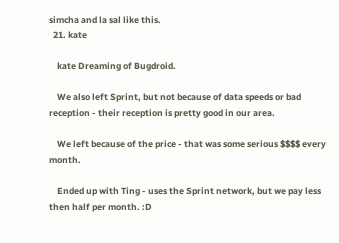simcha and la sal like this.
  21. kate

    kate Dreaming of Bugdroid.

    We also left Sprint, but not because of data speeds or bad reception - their reception is pretty good in our area.

    We left because of the price - that was some serious $$$$ every month.

    Ended up with Ting - uses the Sprint network, but we pay less then half per month. :D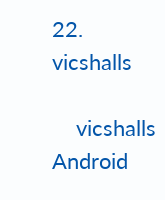22. vicshalls

    vicshalls Android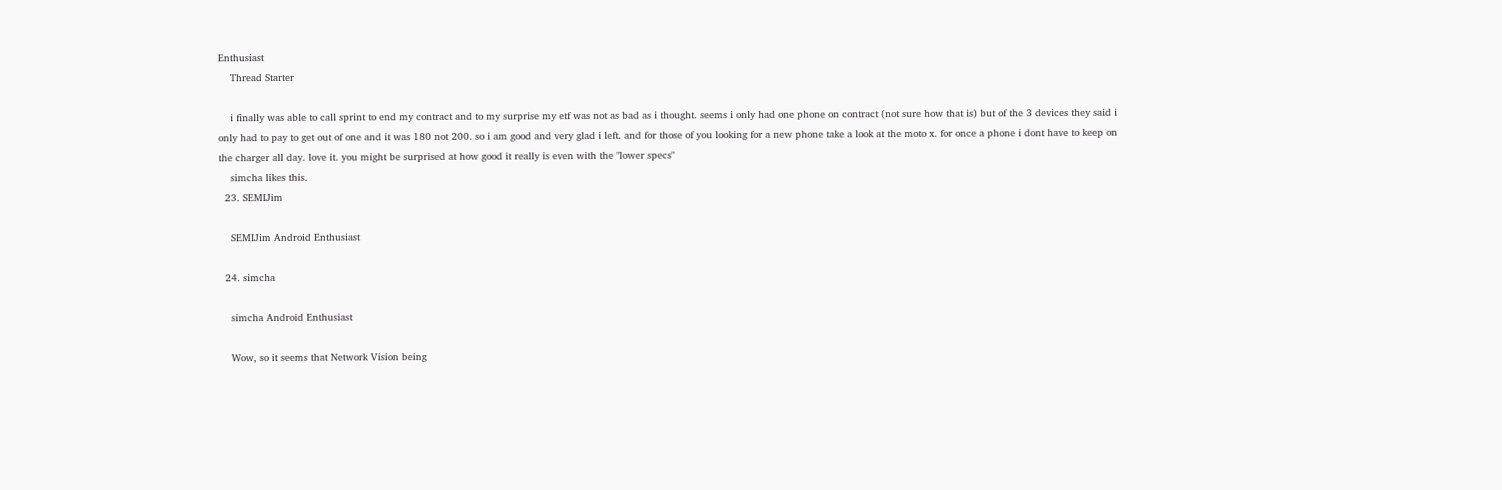Enthusiast
    Thread Starter

    i finally was able to call sprint to end my contract and to my surprise my etf was not as bad as i thought. seems i only had one phone on contract (not sure how that is) but of the 3 devices they said i only had to pay to get out of one and it was 180 not 200. so i am good and very glad i left. and for those of you looking for a new phone take a look at the moto x. for once a phone i dont have to keep on the charger all day. love it. you might be surprised at how good it really is even with the "lower specs"
    simcha likes this.
  23. SEMIJim

    SEMIJim Android Enthusiast

  24. simcha

    simcha Android Enthusiast

    Wow, so it seems that Network Vision being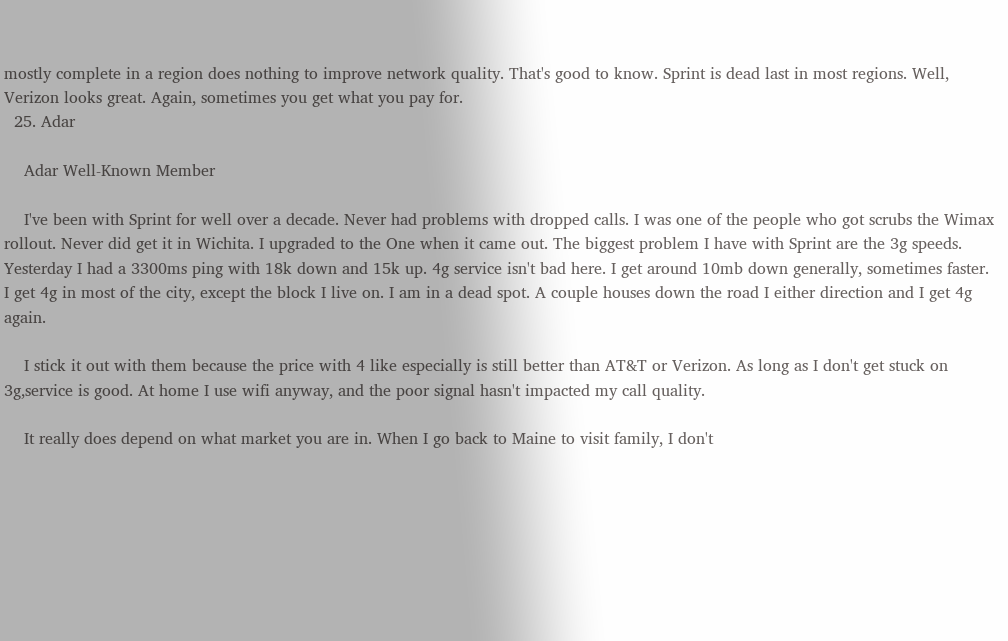mostly complete in a region does nothing to improve network quality. That's good to know. Sprint is dead last in most regions. Well, Verizon looks great. Again, sometimes you get what you pay for.
  25. Adar

    Adar Well-Known Member

    I've been with Sprint for well over a decade. Never had problems with dropped calls. I was one of the people who got scrubs the Wimax rollout. Never did get it in Wichita. I upgraded to the One when it came out. The biggest problem I have with Sprint are the 3g speeds. Yesterday I had a 3300ms ping with 18k down and 15k up. 4g service isn't bad here. I get around 10mb down generally, sometimes faster. I get 4g in most of the city, except the block I live on. I am in a dead spot. A couple houses down the road I either direction and I get 4g again.

    I stick it out with them because the price with 4 like especially is still better than AT&T or Verizon. As long as I don't get stuck on 3g,service is good. At home I use wifi anyway, and the poor signal hasn't impacted my call quality.

    It really does depend on what market you are in. When I go back to Maine to visit family, I don't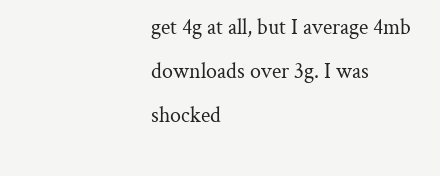get 4g at all, but I average 4mb downloads over 3g. I was shocked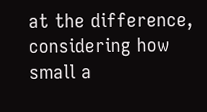at the difference, considering how small a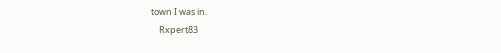town I was in.
    Rxpert83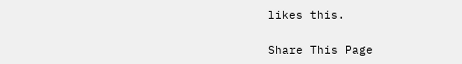likes this.

Share This Page